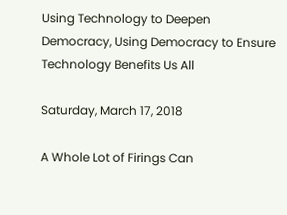Using Technology to Deepen Democracy, Using Democracy to Ensure Technology Benefits Us All

Saturday, March 17, 2018

A Whole Lot of Firings Can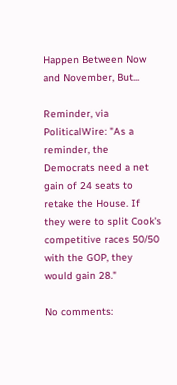Happen Between Now and November, But...

Reminder, via PoliticalWire: "As a reminder, the Democrats need a net gain of 24 seats to retake the House. If they were to split Cook's competitive races 50/50 with the GOP, they would gain 28."

No comments: